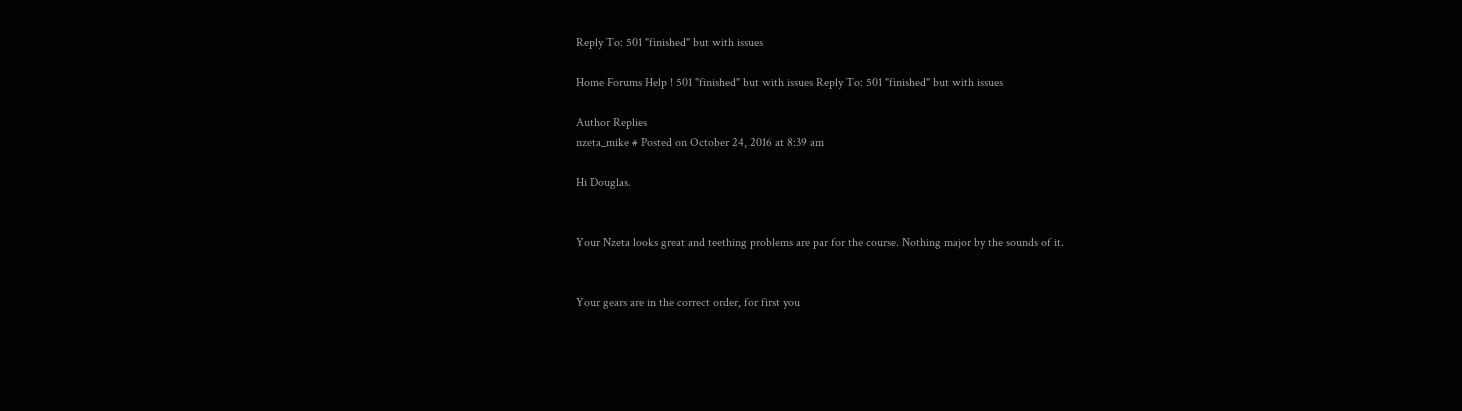Reply To: 501 "finished" but with issues

Home Forums Help ! 501 "finished" but with issues Reply To: 501 "finished" but with issues

Author Replies
nzeta_mike # Posted on October 24, 2016 at 8:39 am

Hi Douglas.


Your Nzeta looks great and teething problems are par for the course. Nothing major by the sounds of it.


Your gears are in the correct order, for first you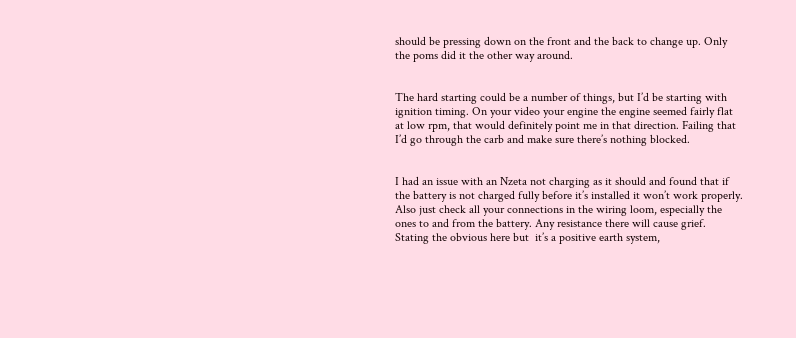should be pressing down on the front and the back to change up. Only the poms did it the other way around.


The hard starting could be a number of things, but I’d be starting with ignition timing. On your video your engine the engine seemed fairly flat at low rpm, that would definitely point me in that direction. Failing that I’d go through the carb and make sure there’s nothing blocked.


I had an issue with an Nzeta not charging as it should and found that if the battery is not charged fully before it’s installed it won’t work properly. Also just check all your connections in the wiring loom, especially the ones to and from the battery. Any resistance there will cause grief.  Stating the obvious here but  it’s a positive earth system,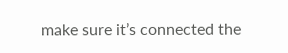make sure it’s connected the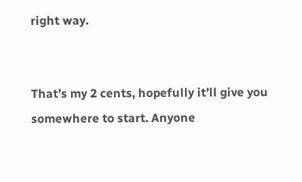right way.


That’s my 2 cents, hopefully it’ll give you somewhere to start. Anyone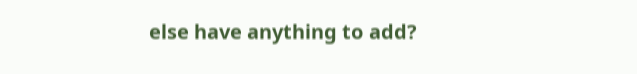else have anything to add?